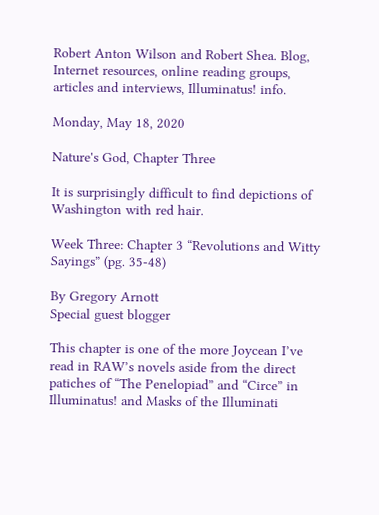Robert Anton Wilson and Robert Shea. Blog, Internet resources, online reading groups, articles and interviews, Illuminatus! info.

Monday, May 18, 2020

Nature's God, Chapter Three

It is surprisingly difficult to find depictions of Washington with red hair.

Week Three: Chapter 3 “Revolutions and Witty Sayings” (pg. 35-48)

By Gregory Arnott
Special guest blogger

This chapter is one of the more Joycean I’ve read in RAW’s novels aside from the direct patiches of “The Penelopiad” and “Circe” in Illuminatus! and Masks of the Illuminati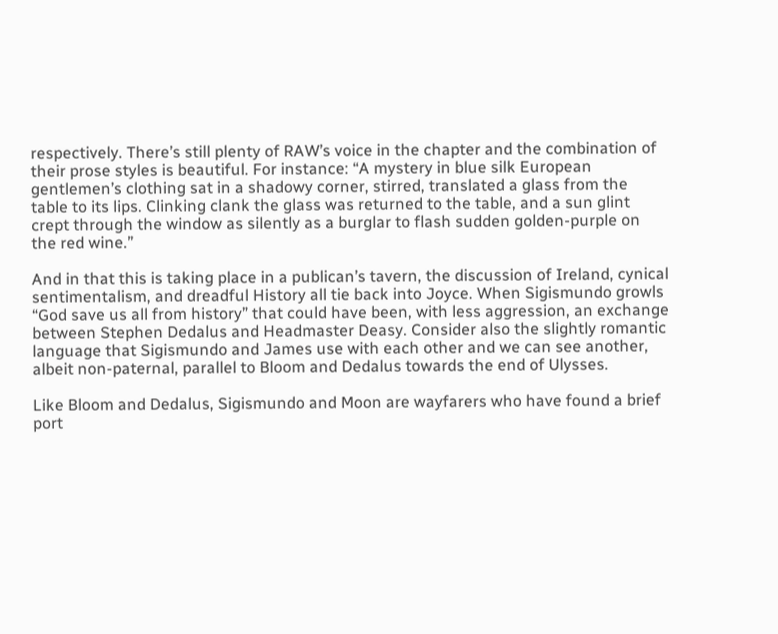respectively. There’s still plenty of RAW’s voice in the chapter and the combination of their prose styles is beautiful. For instance: “A mystery in blue silk European gentlemen’s clothing sat in a shadowy corner, stirred, translated a glass from the table to its lips. Clinking clank the glass was returned to the table, and a sun glint crept through the window as silently as a burglar to flash sudden golden-purple on the red wine.”

And in that this is taking place in a publican’s tavern, the discussion of Ireland, cynical sentimentalism, and dreadful History all tie back into Joyce. When Sigismundo growls “God save us all from history” that could have been, with less aggression, an exchange between Stephen Dedalus and Headmaster Deasy. Consider also the slightly romantic language that Sigismundo and James use with each other and we can see another, albeit non-paternal, parallel to Bloom and Dedalus towards the end of Ulysses.

Like Bloom and Dedalus, Sigismundo and Moon are wayfarers who have found a brief port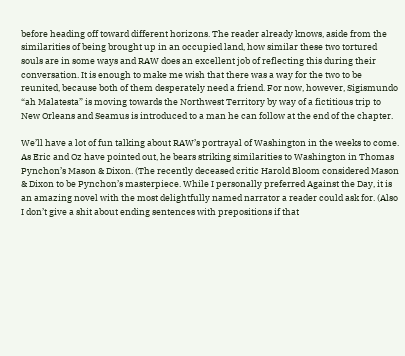before heading off toward different horizons. The reader already knows, aside from the similarities of being brought up in an occupied land, how similar these two tortured souls are in some ways and RAW does an excellent job of reflecting this during their conversation. It is enough to make me wish that there was a way for the two to be reunited, because both of them desperately need a friend. For now, however, Sigismundo “ah Malatesta” is moving towards the Northwest Territory by way of a fictitious trip to New Orleans and Seamus is introduced to a man he can follow at the end of the chapter.

We’ll have a lot of fun talking about RAW’s portrayal of Washington in the weeks to come. As Eric and Oz have pointed out, he bears striking similarities to Washington in Thomas Pynchon’s Mason & Dixon. (The recently deceased critic Harold Bloom considered Mason & Dixon to be Pynchon’s masterpiece. While I personally preferred Against the Day, it is an amazing novel with the most delightfully named narrator a reader could ask for. (Also I don’t give a shit about ending sentences with prepositions if that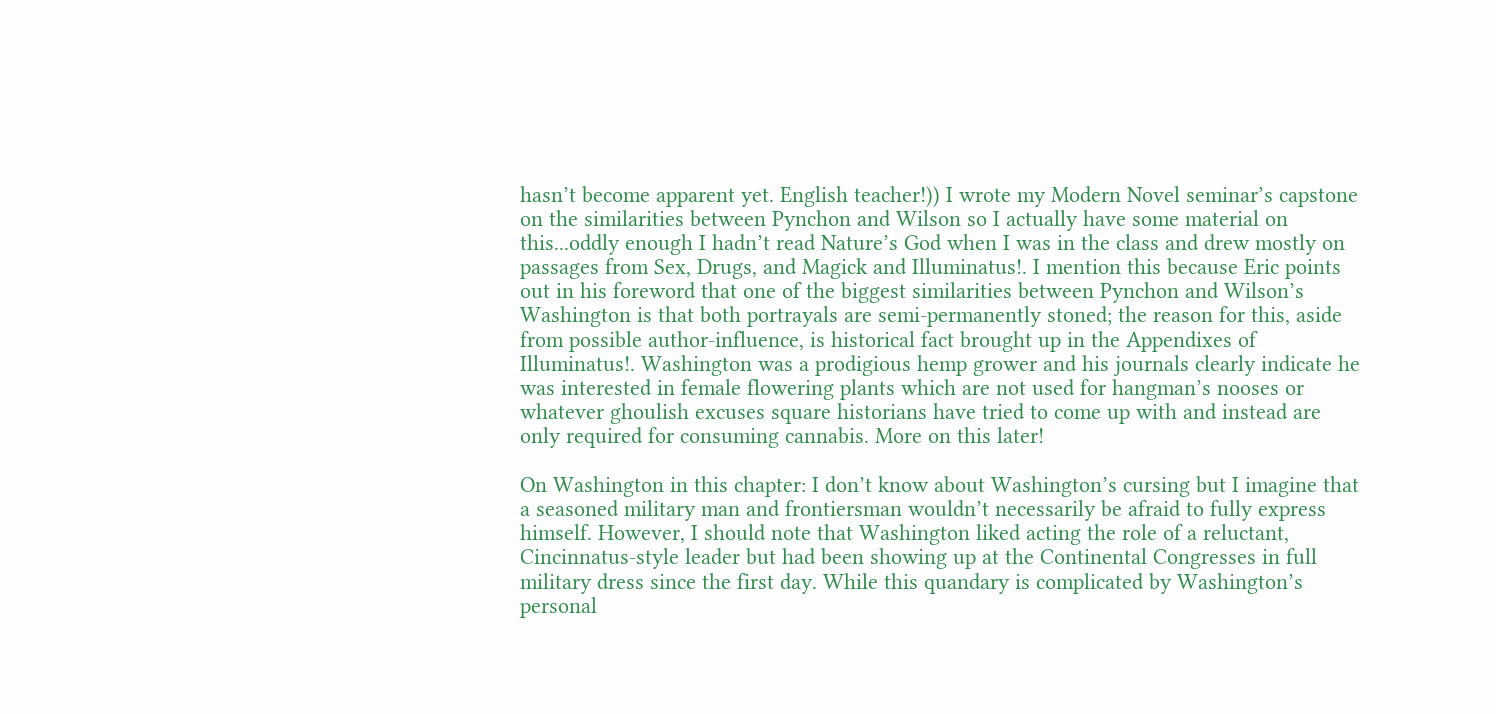hasn’t become apparent yet. English teacher!)) I wrote my Modern Novel seminar’s capstone on the similarities between Pynchon and Wilson so I actually have some material on this...oddly enough I hadn’t read Nature’s God when I was in the class and drew mostly on passages from Sex, Drugs, and Magick and Illuminatus!. I mention this because Eric points out in his foreword that one of the biggest similarities between Pynchon and Wilson’s Washington is that both portrayals are semi-permanently stoned; the reason for this, aside from possible author-influence, is historical fact brought up in the Appendixes of Illuminatus!. Washington was a prodigious hemp grower and his journals clearly indicate he was interested in female flowering plants which are not used for hangman’s nooses or whatever ghoulish excuses square historians have tried to come up with and instead are only required for consuming cannabis. More on this later!

On Washington in this chapter: I don’t know about Washington’s cursing but I imagine that a seasoned military man and frontiersman wouldn’t necessarily be afraid to fully express himself. However, I should note that Washington liked acting the role of a reluctant, Cincinnatus-style leader but had been showing up at the Continental Congresses in full military dress since the first day. While this quandary is complicated by Washington’s personal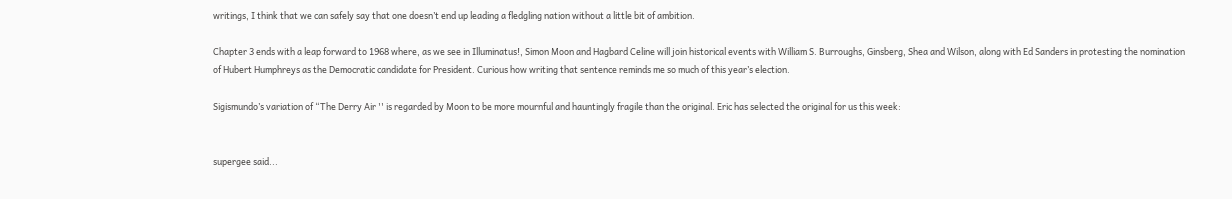writings, I think that we can safely say that one doesn’t end up leading a fledgling nation without a little bit of ambition.

Chapter 3 ends with a leap forward to 1968 where, as we see in Illuminatus!, Simon Moon and Hagbard Celine will join historical events with William S. Burroughs, Ginsberg, Shea and Wilson, along with Ed Sanders in protesting the nomination of Hubert Humphreys as the Democratic candidate for President. Curious how writing that sentence reminds me so much of this year’s election.

Sigismundo’s variation of “The Derry Air '' is regarded by Moon to be more mournful and hauntingly fragile than the original. Eric has selected the original for us this week:


supergee said...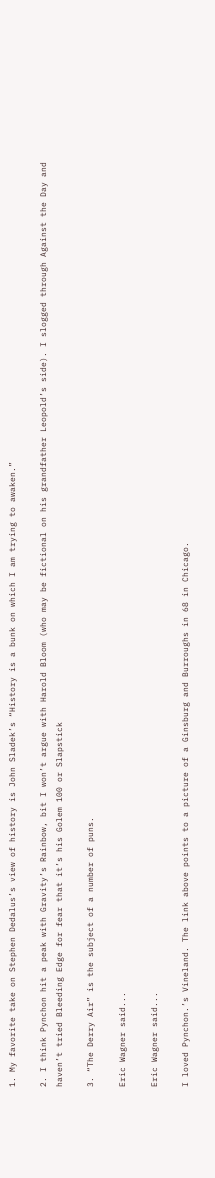1. My favorite take on Stephen Dedalus’s view of history is John Sladek’s “History is a bunk on which I am trying to awaken.”

2. I think Pynchon hit a peak with Gravity’s Rainbow, bit I won’t argue with Harold Bloom (who may be fictional on his grandfather Leopold’s side). I slogged through Against the Day and haven’t tried Bleeding Edge for fear that it’s his Golem 100 or Slapstick

3. “The Derry Air” is the subject of a number of puns.

Eric Wagner said...

Eric Wagner said...

I loved Pynchon.’s Vineland. The link above points to a picture of a Ginsburg and Burroughs in 68 in Chicago.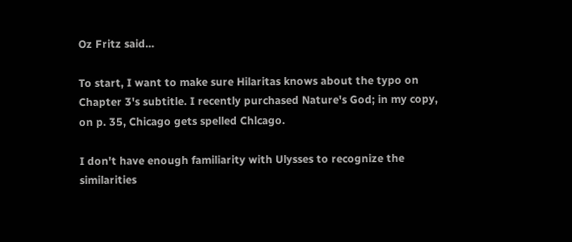Oz Fritz said...

To start, I want to make sure Hilaritas knows about the typo on Chapter 3's subtitle. I recently purchased Nature's God; in my copy, on p. 35, Chicago gets spelled Chlcago.

I don't have enough familiarity with Ulysses to recognize the similarities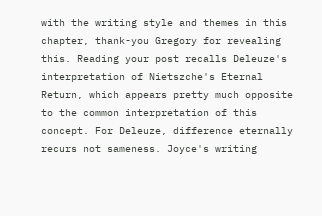with the writing style and themes in this chapter, thank-you Gregory for revealing this. Reading your post recalls Deleuze's interpretation of Nietszche's Eternal Return, which appears pretty much opposite to the common interpretation of this concept. For Deleuze, difference eternally recurs not sameness. Joyce's writing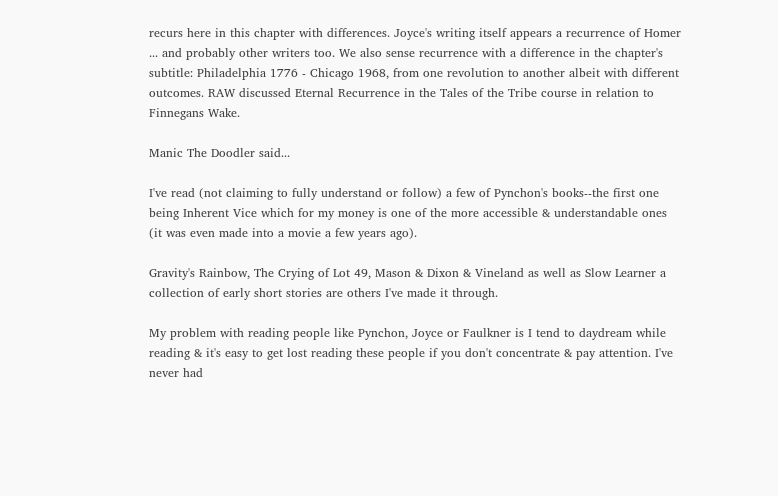recurs here in this chapter with differences. Joyce's writing itself appears a recurrence of Homer ... and probably other writers too. We also sense recurrence with a difference in the chapter's subtitle: Philadelphia 1776 - Chicago 1968, from one revolution to another albeit with different outcomes. RAW discussed Eternal Recurrence in the Tales of the Tribe course in relation to Finnegans Wake.

Manic The Doodler said...

I've read (not claiming to fully understand or follow) a few of Pynchon's books--the first one being Inherent Vice which for my money is one of the more accessible & understandable ones (it was even made into a movie a few years ago).

Gravity's Rainbow, The Crying of Lot 49, Mason & Dixon & Vineland as well as Slow Learner a collection of early short stories are others I've made it through.

My problem with reading people like Pynchon, Joyce or Faulkner is I tend to daydream while reading & it's easy to get lost reading these people if you don't concentrate & pay attention. I've never had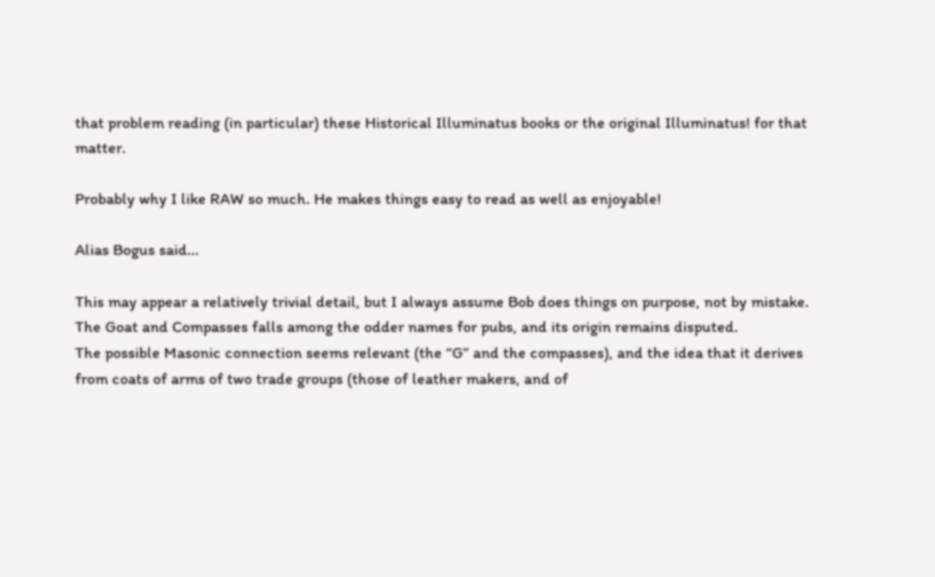that problem reading (in particular) these Historical Illuminatus books or the original Illuminatus! for that matter.

Probably why I like RAW so much. He makes things easy to read as well as enjoyable!

Alias Bogus said...

This may appear a relatively trivial detail, but I always assume Bob does things on purpose, not by mistake. The Goat and Compasses falls among the odder names for pubs, and its origin remains disputed.
The possible Masonic connection seems relevant (the “G” and the compasses), and the idea that it derives from coats of arms of two trade groups (those of leather makers, and of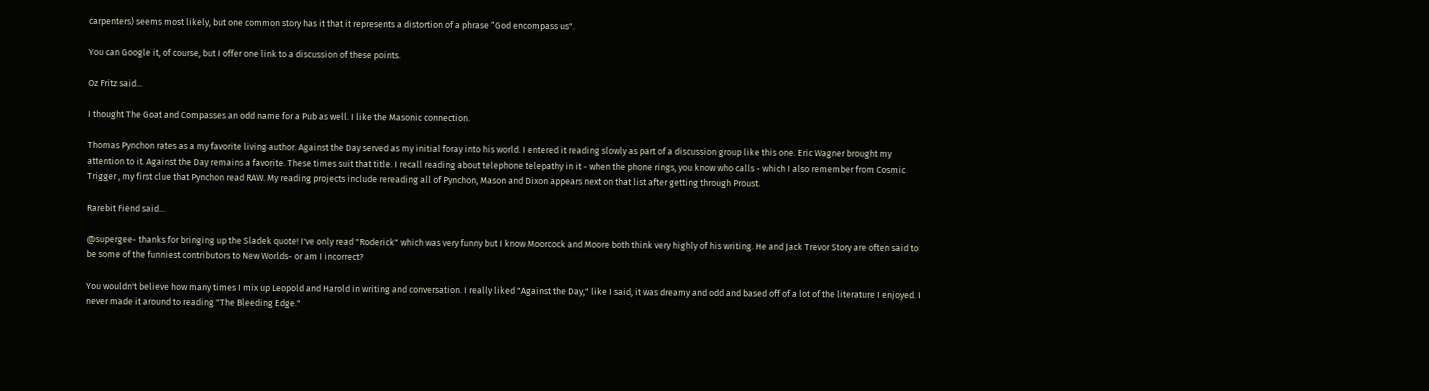carpenters) seems most likely, but one common story has it that it represents a distortion of a phrase “God encompass us".

You can Google it, of course, but I offer one link to a discussion of these points.

Oz Fritz said...

I thought The Goat and Compasses an odd name for a Pub as well. I like the Masonic connection.

Thomas Pynchon rates as a my favorite living author. Against the Day served as my initial foray into his world. I entered it reading slowly as part of a discussion group like this one. Eric Wagner brought my attention to it. Against the Day remains a favorite. These times suit that title. I recall reading about telephone telepathy in it - when the phone rings, you know who calls - which I also remember from Cosmic Trigger , my first clue that Pynchon read RAW. My reading projects include rereading all of Pynchon, Mason and Dixon appears next on that list after getting through Proust.

Rarebit Fiend said...

@supergee- thanks for bringing up the Sladek quote! I've only read "Roderick" which was very funny but I know Moorcock and Moore both think very highly of his writing. He and Jack Trevor Story are often said to be some of the funniest contributors to New Worlds- or am I incorrect?

You wouldn't believe how many times I mix up Leopold and Harold in writing and conversation. I really liked "Against the Day," like I said, it was dreamy and odd and based off of a lot of the literature I enjoyed. I never made it around to reading "The Bleeding Edge."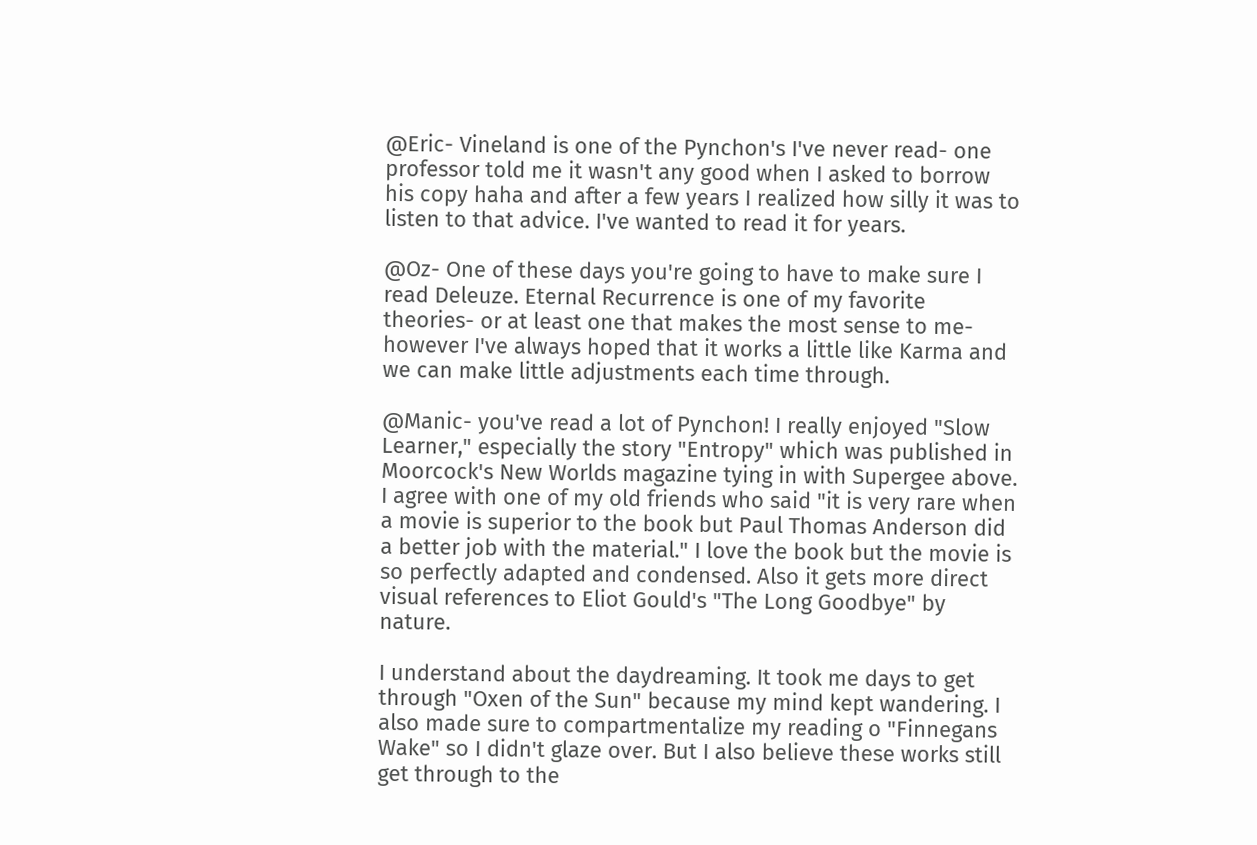@Eric- Vineland is one of the Pynchon's I've never read- one professor told me it wasn't any good when I asked to borrow his copy haha and after a few years I realized how silly it was to listen to that advice. I've wanted to read it for years.

@Oz- One of these days you're going to have to make sure I read Deleuze. Eternal Recurrence is one of my favorite theories- or at least one that makes the most sense to me- however I've always hoped that it works a little like Karma and we can make little adjustments each time through.

@Manic- you've read a lot of Pynchon! I really enjoyed "Slow Learner," especially the story "Entropy" which was published in Moorcock's New Worlds magazine tying in with Supergee above. I agree with one of my old friends who said "it is very rare when a movie is superior to the book but Paul Thomas Anderson did a better job with the material." I love the book but the movie is so perfectly adapted and condensed. Also it gets more direct visual references to Eliot Gould's "The Long Goodbye" by nature.

I understand about the daydreaming. It took me days to get through "Oxen of the Sun" because my mind kept wandering. I also made sure to compartmentalize my reading o "Finnegans Wake" so I didn't glaze over. But I also believe these works still get through to the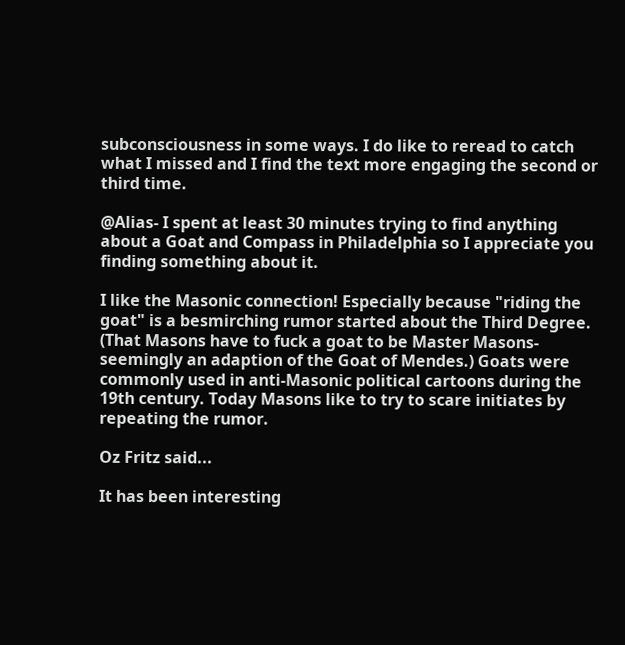subconsciousness in some ways. I do like to reread to catch what I missed and I find the text more engaging the second or third time.

@Alias- I spent at least 30 minutes trying to find anything about a Goat and Compass in Philadelphia so I appreciate you finding something about it.

I like the Masonic connection! Especially because "riding the goat" is a besmirching rumor started about the Third Degree. (That Masons have to fuck a goat to be Master Masons- seemingly an adaption of the Goat of Mendes.) Goats were commonly used in anti-Masonic political cartoons during the 19th century. Today Masons like to try to scare initiates by repeating the rumor.

Oz Fritz said...

It has been interesting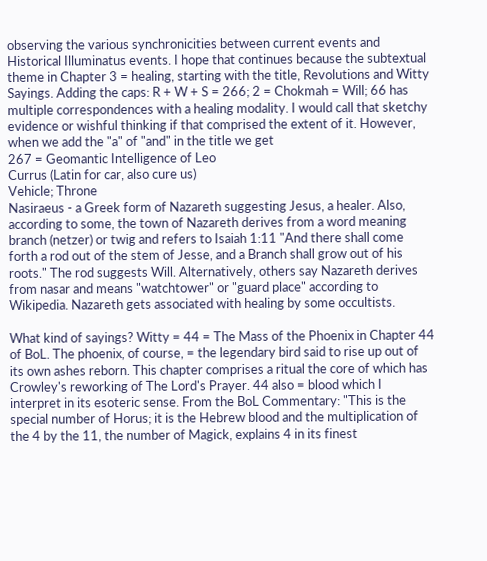observing the various synchronicities between current events and Historical Illuminatus events. I hope that continues because the subtextual theme in Chapter 3 = healing, starting with the title, Revolutions and Witty Sayings. Adding the caps: R + W + S = 266; 2 = Chokmah = Will; 66 has multiple correspondences with a healing modality. I would call that sketchy evidence or wishful thinking if that comprised the extent of it. However, when we add the "a" of "and" in the title we get
267 = Geomantic Intelligence of Leo
Currus (Latin for car, also cure us)
Vehicle; Throne
Nasiraeus - a Greek form of Nazareth suggesting Jesus, a healer. Also, according to some, the town of Nazareth derives from a word meaning branch (netzer) or twig and refers to Isaiah 1:11 "And there shall come forth a rod out of the stem of Jesse, and a Branch shall grow out of his roots." The rod suggests Will. Alternatively, others say Nazareth derives from nasar and means "watchtower" or "guard place" according to Wikipedia. Nazareth gets associated with healing by some occultists.

What kind of sayings? Witty = 44 = The Mass of the Phoenix in Chapter 44 of BoL. The phoenix, of course, = the legendary bird said to rise up out of its own ashes reborn. This chapter comprises a ritual the core of which has Crowley's reworking of The Lord's Prayer. 44 also = blood which I interpret in its esoteric sense. From the BoL Commentary: "This is the special number of Horus; it is the Hebrew blood and the multiplication of the 4 by the 11, the number of Magick, explains 4 in its finest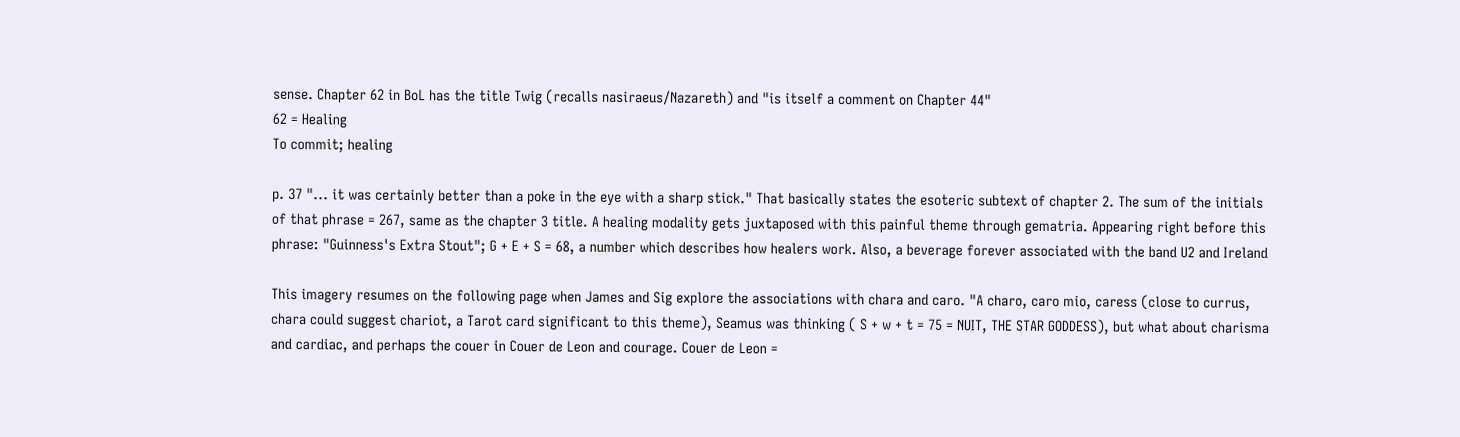sense. Chapter 62 in BoL has the title Twig (recalls nasiraeus/Nazareth) and "is itself a comment on Chapter 44"
62 = Healing
To commit; healing

p. 37 "... it was certainly better than a poke in the eye with a sharp stick." That basically states the esoteric subtext of chapter 2. The sum of the initials of that phrase = 267, same as the chapter 3 title. A healing modality gets juxtaposed with this painful theme through gematria. Appearing right before this phrase: "Guinness's Extra Stout"; G + E + S = 68, a number which describes how healers work. Also, a beverage forever associated with the band U2 and Ireland

This imagery resumes on the following page when James and Sig explore the associations with chara and caro. "A charo, caro mio, caress (close to currus, chara could suggest chariot, a Tarot card significant to this theme), Seamus was thinking ( S + w + t = 75 = NUIT, THE STAR GODDESS), but what about charisma and cardiac, and perhaps the couer in Couer de Leon and courage. Couer de Leon =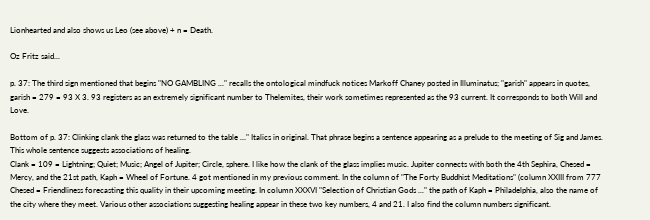Lionhearted and also shows us Leo (see above) + n = Death.

Oz Fritz said...

p. 37: The third sign mentioned that begins "NO GAMBLING ..." recalls the ontological mindfuck notices Markoff Chaney posted in Illuminatus; "garish" appears in quotes,
garish = 279 = 93 X 3. 93 registers as an extremely significant number to Thelemites, their work sometimes represented as the 93 current. It corresponds to both Will and Love.

Bottom of p. 37: Clinking clank the glass was returned to the table ..." Italics in original. That phrase begins a sentence appearing as a prelude to the meeting of Sig and James. This whole sentence suggests associations of healing.
Clank = 109 = Lightning; Quiet; Music; Angel of Jupiter; Circle, sphere. I like how the clank of the glass implies music. Jupiter connects with both the 4th Sephira, Chesed = Mercy, and the 21st path, Kaph = Wheel of Fortune. 4 got mentioned in my previous comment. In the column of "The Forty Buddhist Meditations" (column XXIII from 777 Chesed = Friendliness forecasting this quality in their upcoming meeting. In column XXXVI "Selection of Christian Gods ..." the path of Kaph = Philadelphia, also the name of the city where they meet. Various other associations suggesting healing appear in these two key numbers, 4 and 21. I also find the column numbers significant.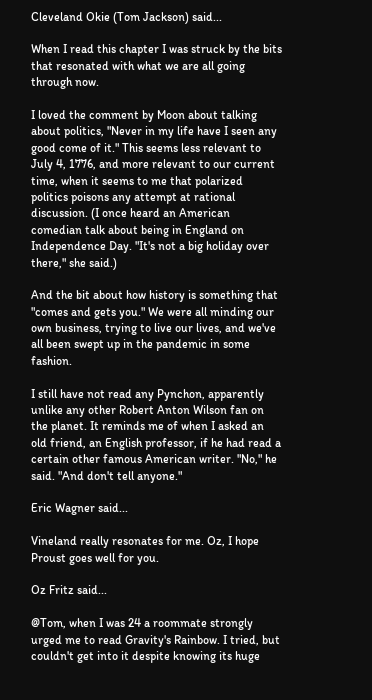Cleveland Okie (Tom Jackson) said...

When I read this chapter I was struck by the bits that resonated with what we are all going through now.

I loved the comment by Moon about talking about politics, "Never in my life have I seen any good come of it." This seems less relevant to July 4, 1776, and more relevant to our current time, when it seems to me that polarized politics poisons any attempt at rational discussion. (I once heard an American comedian talk about being in England on Independence Day. "It's not a big holiday over there," she said.)

And the bit about how history is something that "comes and gets you." We were all minding our own business, trying to live our lives, and we've all been swept up in the pandemic in some fashion.

I still have not read any Pynchon, apparently unlike any other Robert Anton Wilson fan on the planet. It reminds me of when I asked an old friend, an English professor, if he had read a certain other famous American writer. "No," he said. "And don't tell anyone."

Eric Wagner said...

Vineland really resonates for me. Oz, I hope Proust goes well for you.

Oz Fritz said...

@Tom, when I was 24 a roommate strongly urged me to read Gravity's Rainbow. I tried, but couldn't get into it despite knowing its huge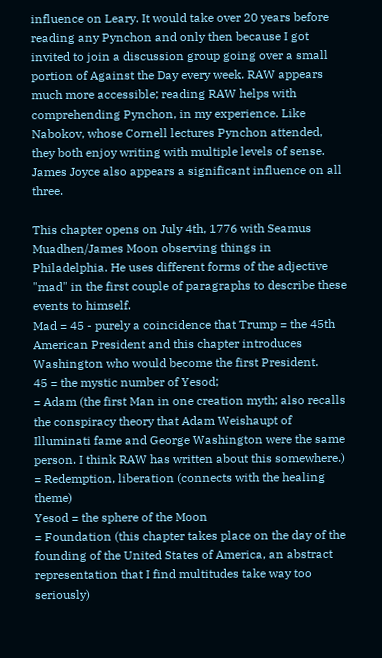influence on Leary. It would take over 20 years before reading any Pynchon and only then because I got invited to join a discussion group going over a small portion of Against the Day every week. RAW appears much more accessible; reading RAW helps with comprehending Pynchon, in my experience. Like Nabokov, whose Cornell lectures Pynchon attended, they both enjoy writing with multiple levels of sense. James Joyce also appears a significant influence on all three.

This chapter opens on July 4th, 1776 with Seamus Muadhen/James Moon observing things in Philadelphia. He uses different forms of the adjective "mad" in the first couple of paragraphs to describe these events to himself.
Mad = 45 - purely a coincidence that Trump = the 45th American President and this chapter introduces Washington who would become the first President.
45 = the mystic number of Yesod;
= Adam (the first Man in one creation myth; also recalls the conspiracy theory that Adam Weishaupt of Illuminati fame and George Washington were the same person. I think RAW has written about this somewhere.)
= Redemption, liberation (connects with the healing theme)
Yesod = the sphere of the Moon
= Foundation (this chapter takes place on the day of the founding of the United States of America, an abstract representation that I find multitudes take way too seriously)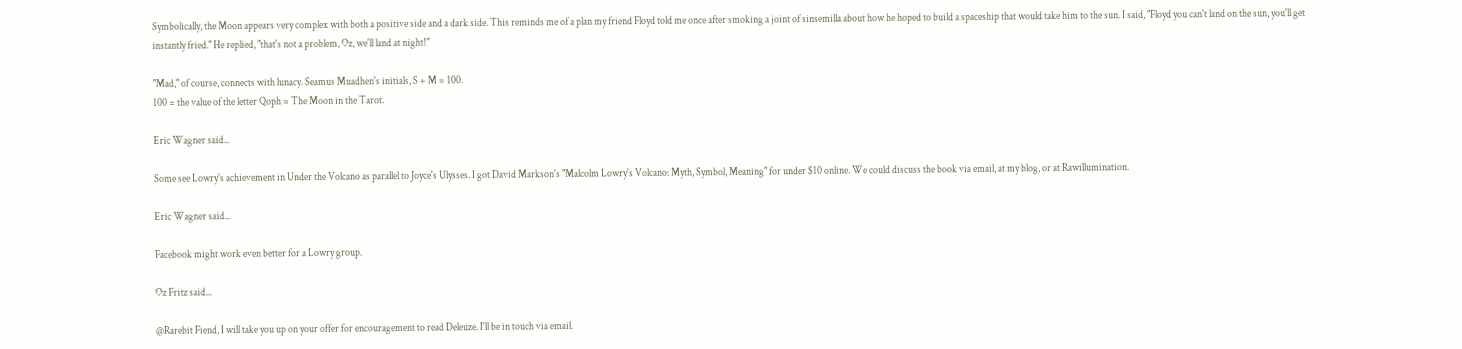Symbolically, the Moon appears very complex with both a positive side and a dark side. This reminds me of a plan my friend Floyd told me once after smoking a joint of sinsemilla about how he hoped to build a spaceship that would take him to the sun. I said, "Floyd you can't land on the sun, you'll get instantly fried." He replied, "that's not a problem, Oz, we'll land at night!"

"Mad," of course, connects with lunacy. Seamus Muadhen's initials, S + M = 100.
100 = the value of the letter Qoph = The Moon in the Tarot.

Eric Wagner said...

Some see Lowry's achievement in Under the Volcano as parallel to Joyce's Ulysses. I got David Markson's "Malcolm Lowry's Volcano: Myth, Symbol, Meaning" for under $10 online. We could discuss the book via email, at my blog, or at Rawillumination.

Eric Wagner said...

Facebook might work even better for a Lowry group.

Oz Fritz said...

@Rarebit Fiend, I will take you up on your offer for encouragement to read Deleuze. I'll be in touch via email.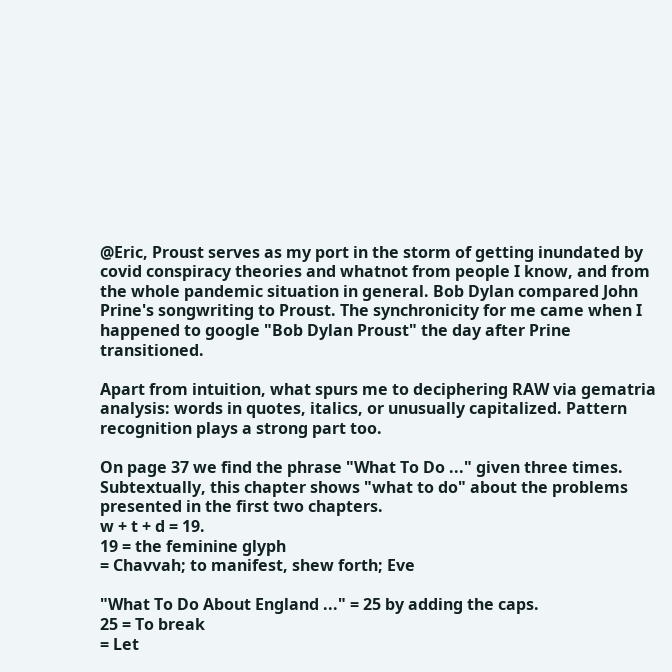@Eric, Proust serves as my port in the storm of getting inundated by covid conspiracy theories and whatnot from people I know, and from the whole pandemic situation in general. Bob Dylan compared John Prine's songwriting to Proust. The synchronicity for me came when I happened to google "Bob Dylan Proust" the day after Prine transitioned.

Apart from intuition, what spurs me to deciphering RAW via gematria analysis: words in quotes, italics, or unusually capitalized. Pattern recognition plays a strong part too.

On page 37 we find the phrase "What To Do ..." given three times. Subtextually, this chapter shows "what to do" about the problems presented in the first two chapters.
w + t + d = 19.
19 = the feminine glyph
= Chavvah; to manifest, shew forth; Eve

"What To Do About England ..." = 25 by adding the caps.
25 = To break
= Let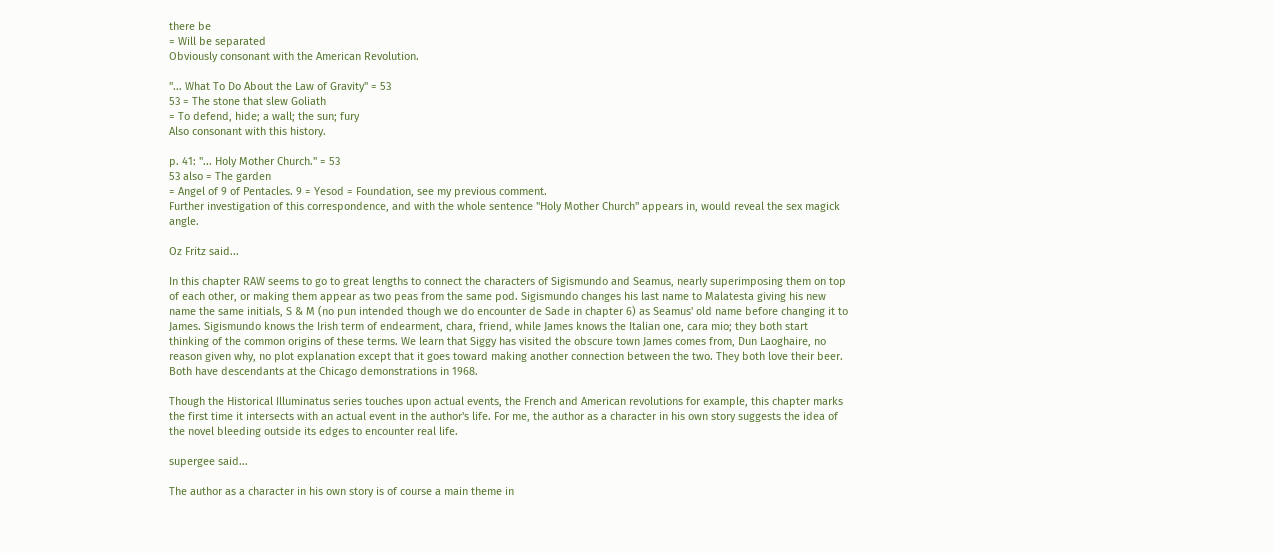there be
= Will be separated
Obviously consonant with the American Revolution.

"... What To Do About the Law of Gravity" = 53
53 = The stone that slew Goliath
= To defend, hide; a wall; the sun; fury
Also consonant with this history.

p. 41: "... Holy Mother Church." = 53
53 also = The garden
= Angel of 9 of Pentacles. 9 = Yesod = Foundation, see my previous comment.
Further investigation of this correspondence, and with the whole sentence "Holy Mother Church" appears in, would reveal the sex magick angle.

Oz Fritz said...

In this chapter RAW seems to go to great lengths to connect the characters of Sigismundo and Seamus, nearly superimposing them on top of each other, or making them appear as two peas from the same pod. Sigismundo changes his last name to Malatesta giving his new name the same initials, S & M (no pun intended though we do encounter de Sade in chapter 6) as Seamus' old name before changing it to James. Sigismundo knows the Irish term of endearment, chara, friend, while James knows the Italian one, cara mio; they both start thinking of the common origins of these terms. We learn that Siggy has visited the obscure town James comes from, Dun Laoghaire, no reason given why, no plot explanation except that it goes toward making another connection between the two. They both love their beer. Both have descendants at the Chicago demonstrations in 1968.

Though the Historical Illuminatus series touches upon actual events, the French and American revolutions for example, this chapter marks the first time it intersects with an actual event in the author's life. For me, the author as a character in his own story suggests the idea of the novel bleeding outside its edges to encounter real life.

supergee said...

The author as a character in his own story is of course a main theme in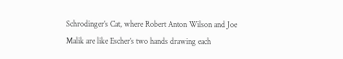Schrodinger’s Cat, where Robert Anton Wilson and Joe Malik are like Escher’s two hands drawing each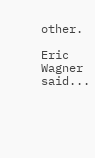other.

Eric Wagner said...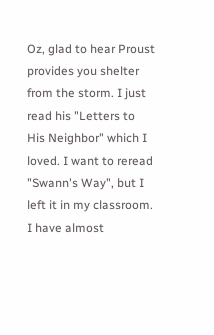Oz, glad to hear Proust provides you shelter from the storm. I just read his "Letters to His Neighbor" which I loved. I want to reread "Swann's Way", but I left it in my classroom. I have almost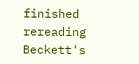finished rereading Beckett's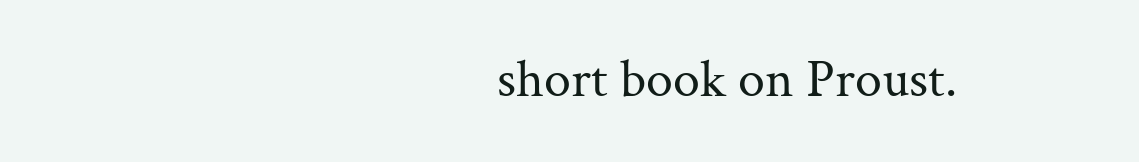short book on Proust.